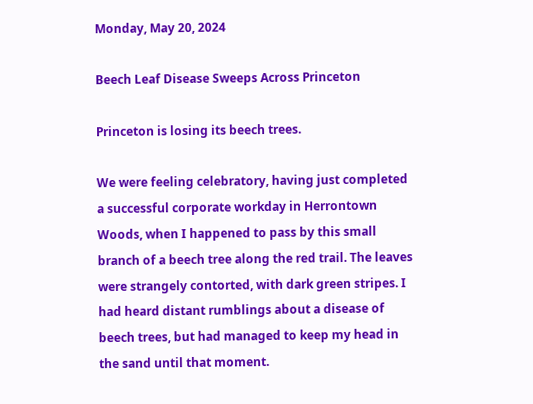Monday, May 20, 2024

Beech Leaf Disease Sweeps Across Princeton

Princeton is losing its beech trees.

We were feeling celebratory, having just completed a successful corporate workday in Herrontown Woods, when I happened to pass by this small branch of a beech tree along the red trail. The leaves were strangely contorted, with dark green stripes. I had heard distant rumblings about a disease of beech trees, but had managed to keep my head in the sand until that moment.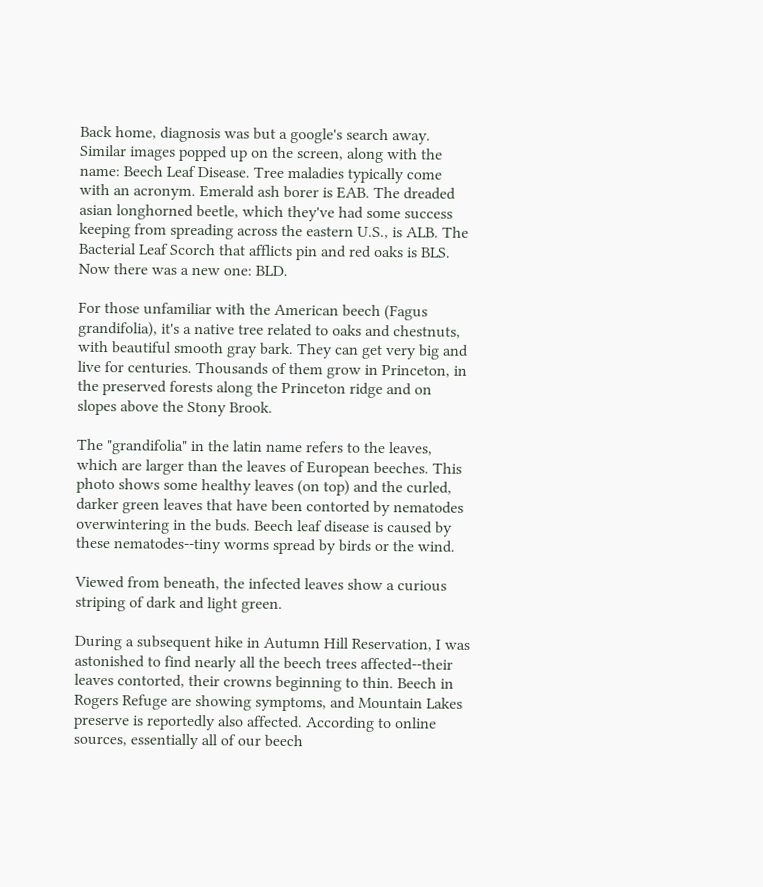Back home, diagnosis was but a google's search away. Similar images popped up on the screen, along with the name: Beech Leaf Disease. Tree maladies typically come with an acronym. Emerald ash borer is EAB. The dreaded asian longhorned beetle, which they've had some success keeping from spreading across the eastern U.S., is ALB. The Bacterial Leaf Scorch that afflicts pin and red oaks is BLS. Now there was a new one: BLD.

For those unfamiliar with the American beech (Fagus grandifolia), it's a native tree related to oaks and chestnuts, with beautiful smooth gray bark. They can get very big and live for centuries. Thousands of them grow in Princeton, in the preserved forests along the Princeton ridge and on slopes above the Stony Brook.

The "grandifolia" in the latin name refers to the leaves, which are larger than the leaves of European beeches. This photo shows some healthy leaves (on top) and the curled, darker green leaves that have been contorted by nematodes overwintering in the buds. Beech leaf disease is caused by these nematodes--tiny worms spread by birds or the wind.

Viewed from beneath, the infected leaves show a curious striping of dark and light green.

During a subsequent hike in Autumn Hill Reservation, I was astonished to find nearly all the beech trees affected--their leaves contorted, their crowns beginning to thin. Beech in Rogers Refuge are showing symptoms, and Mountain Lakes preserve is reportedly also affected. According to online sources, essentially all of our beech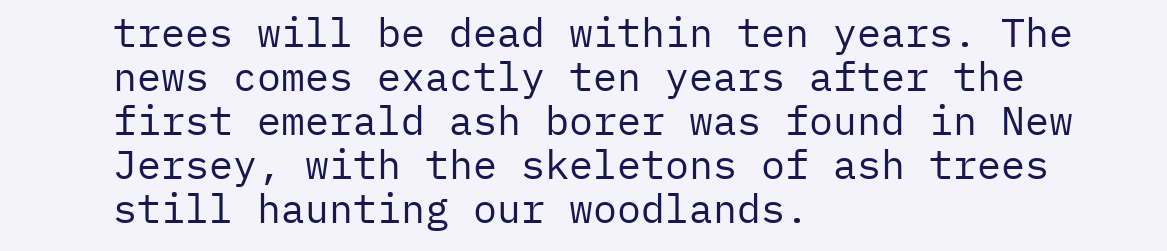trees will be dead within ten years. The news comes exactly ten years after the first emerald ash borer was found in New Jersey, with the skeletons of ash trees still haunting our woodlands.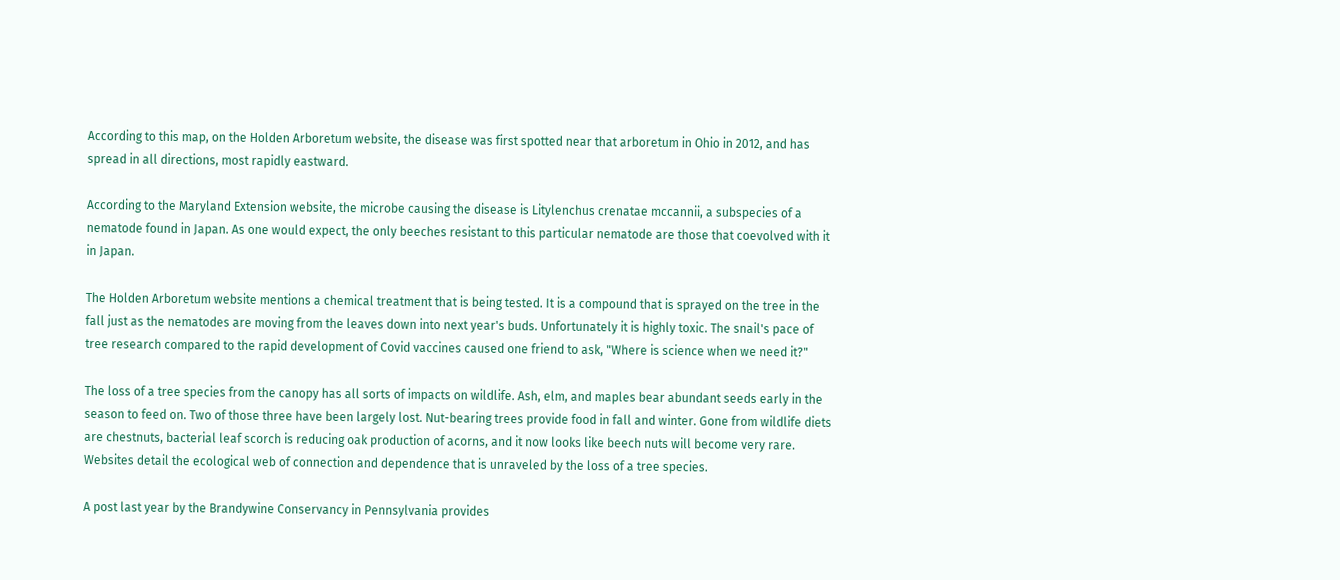According to this map, on the Holden Arboretum website, the disease was first spotted near that arboretum in Ohio in 2012, and has spread in all directions, most rapidly eastward.

According to the Maryland Extension website, the microbe causing the disease is Litylenchus crenatae mccannii, a subspecies of a nematode found in Japan. As one would expect, the only beeches resistant to this particular nematode are those that coevolved with it in Japan.

The Holden Arboretum website mentions a chemical treatment that is being tested. It is a compound that is sprayed on the tree in the fall just as the nematodes are moving from the leaves down into next year's buds. Unfortunately it is highly toxic. The snail's pace of tree research compared to the rapid development of Covid vaccines caused one friend to ask, "Where is science when we need it?"

The loss of a tree species from the canopy has all sorts of impacts on wildlife. Ash, elm, and maples bear abundant seeds early in the season to feed on. Two of those three have been largely lost. Nut-bearing trees provide food in fall and winter. Gone from wildlife diets are chestnuts, bacterial leaf scorch is reducing oak production of acorns, and it now looks like beech nuts will become very rare. Websites detail the ecological web of connection and dependence that is unraveled by the loss of a tree species.

A post last year by the Brandywine Conservancy in Pennsylvania provides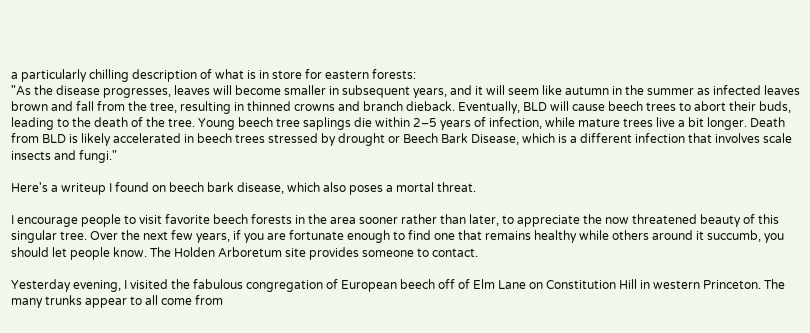a particularly chilling description of what is in store for eastern forests:
"As the disease progresses, leaves will become smaller in subsequent years, and it will seem like autumn in the summer as infected leaves brown and fall from the tree, resulting in thinned crowns and branch dieback. Eventually, BLD will cause beech trees to abort their buds, leading to the death of the tree. Young beech tree saplings die within 2–5 years of infection, while mature trees live a bit longer. Death from BLD is likely accelerated in beech trees stressed by drought or Beech Bark Disease, which is a different infection that involves scale insects and fungi."

Here's a writeup I found on beech bark disease, which also poses a mortal threat.

I encourage people to visit favorite beech forests in the area sooner rather than later, to appreciate the now threatened beauty of this singular tree. Over the next few years, if you are fortunate enough to find one that remains healthy while others around it succumb, you should let people know. The Holden Arboretum site provides someone to contact.

Yesterday evening, I visited the fabulous congregation of European beech off of Elm Lane on Constitution Hill in western Princeton. The many trunks appear to all come from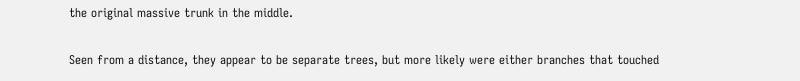the original massive trunk in the middle.

Seen from a distance, they appear to be separate trees, but more likely were either branches that touched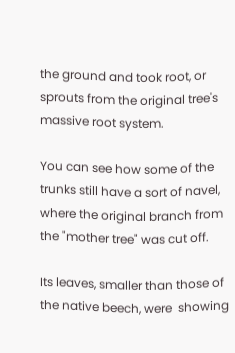the ground and took root, or sprouts from the original tree's massive root system.

You can see how some of the trunks still have a sort of navel, where the original branch from the "mother tree" was cut off.

Its leaves, smaller than those of the native beech, were  showing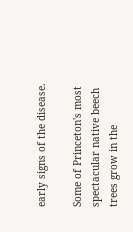early signs of the disease.

Some of Princeton's most spectacular native beech trees grow in the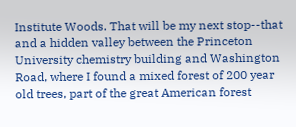Institute Woods. That will be my next stop--that and a hidden valley between the Princeton University chemistry building and Washington Road, where I found a mixed forest of 200 year old trees, part of the great American forest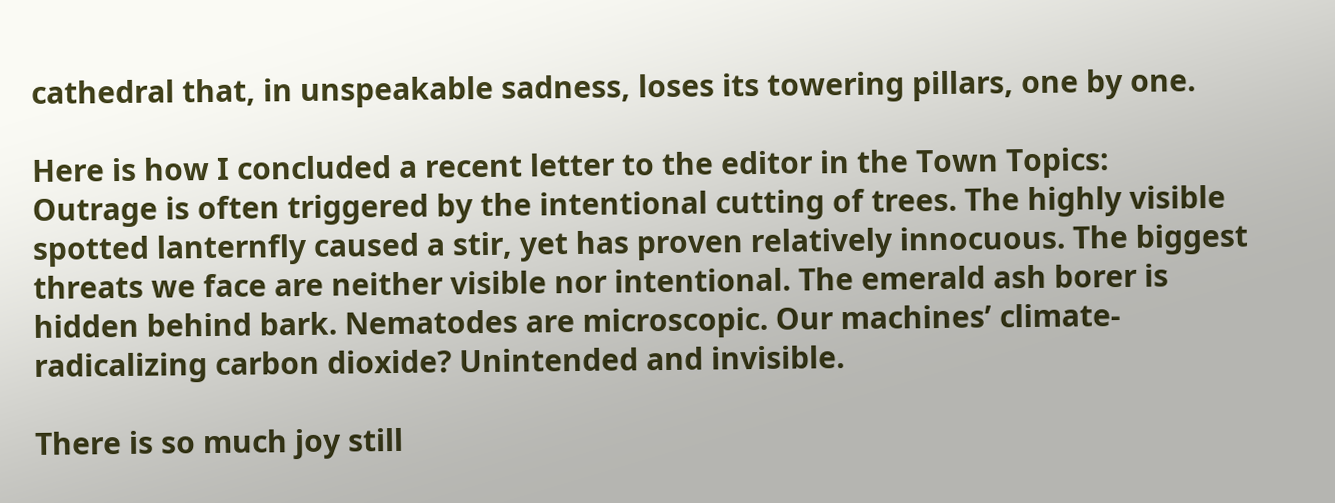cathedral that, in unspeakable sadness, loses its towering pillars, one by one.

Here is how I concluded a recent letter to the editor in the Town Topics:
Outrage is often triggered by the intentional cutting of trees. The highly visible spotted lanternfly caused a stir, yet has proven relatively innocuous. The biggest threats we face are neither visible nor intentional. The emerald ash borer is hidden behind bark. Nematodes are microscopic. Our machines’ climate-radicalizing carbon dioxide? Unintended and invisible.

There is so much joy still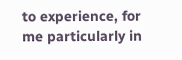to experience, for me particularly in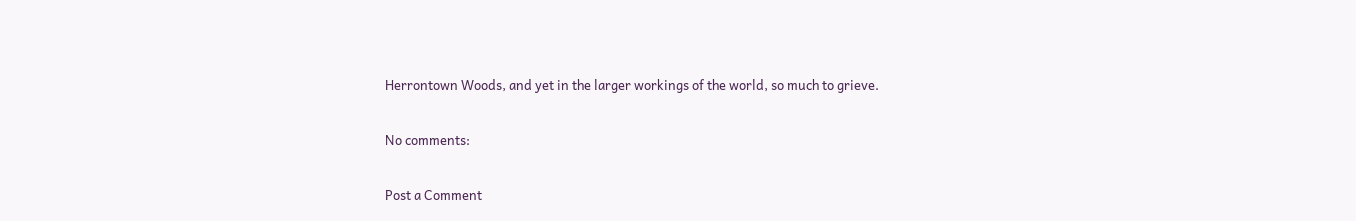Herrontown Woods, and yet in the larger workings of the world, so much to grieve.

No comments:

Post a Comment